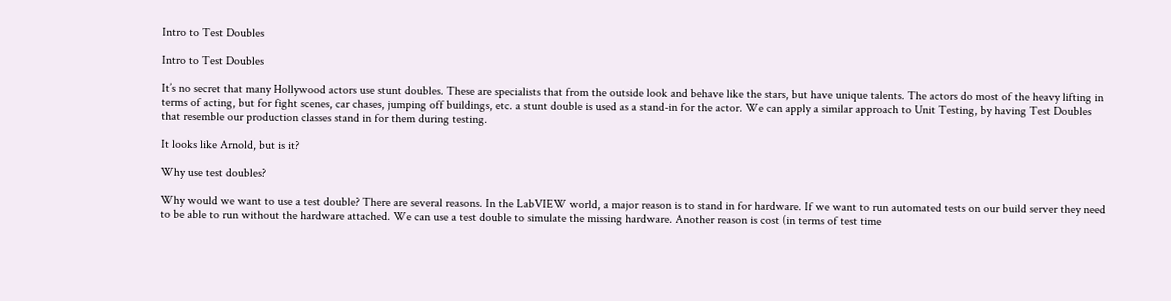Intro to Test Doubles

Intro to Test Doubles

It’s no secret that many Hollywood actors use stunt doubles. These are specialists that from the outside look and behave like the stars, but have unique talents. The actors do most of the heavy lifting in terms of acting, but for fight scenes, car chases, jumping off buildings, etc. a stunt double is used as a stand-in for the actor. We can apply a similar approach to Unit Testing, by having Test Doubles that resemble our production classes stand in for them during testing.

It looks like Arnold, but is it?

Why use test doubles?

Why would we want to use a test double? There are several reasons. In the LabVIEW world, a major reason is to stand in for hardware. If we want to run automated tests on our build server they need to be able to run without the hardware attached. We can use a test double to simulate the missing hardware. Another reason is cost (in terms of test time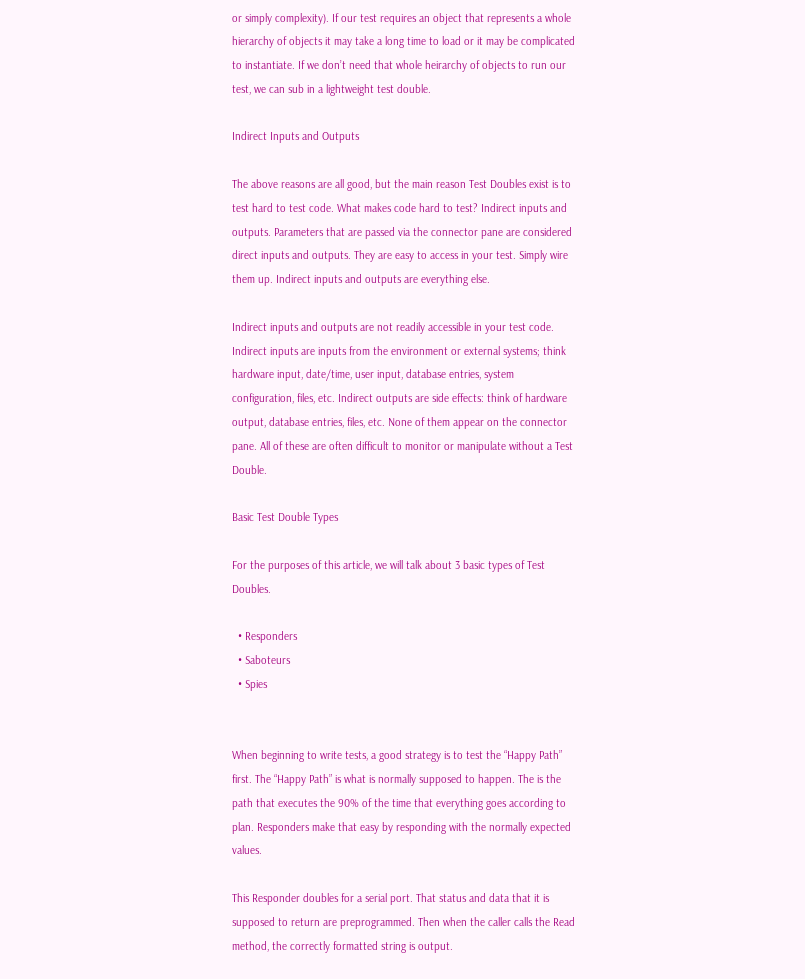or simply complexity). If our test requires an object that represents a whole hierarchy of objects it may take a long time to load or it may be complicated to instantiate. If we don’t need that whole heirarchy of objects to run our test, we can sub in a lightweight test double.

Indirect Inputs and Outputs

The above reasons are all good, but the main reason Test Doubles exist is to test hard to test code. What makes code hard to test? Indirect inputs and outputs. Parameters that are passed via the connector pane are considered direct inputs and outputs. They are easy to access in your test. Simply wire them up. Indirect inputs and outputs are everything else.

Indirect inputs and outputs are not readily accessible in your test code. Indirect inputs are inputs from the environment or external systems; think hardware input, date/time, user input, database entries, system configuration, files, etc. Indirect outputs are side effects: think of hardware output, database entries, files, etc. None of them appear on the connector pane. All of these are often difficult to monitor or manipulate without a Test Double.

Basic Test Double Types

For the purposes of this article, we will talk about 3 basic types of Test Doubles.

  • Responders
  • Saboteurs
  • Spies


When beginning to write tests, a good strategy is to test the “Happy Path” first. The “Happy Path” is what is normally supposed to happen. The is the path that executes the 90% of the time that everything goes according to plan. Responders make that easy by responding with the normally expected values.

This Responder doubles for a serial port. That status and data that it is supposed to return are preprogrammed. Then when the caller calls the Read method, the correctly formatted string is output.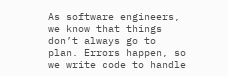As software engineers, we know that things don’t always go to plan. Errors happen, so we write code to handle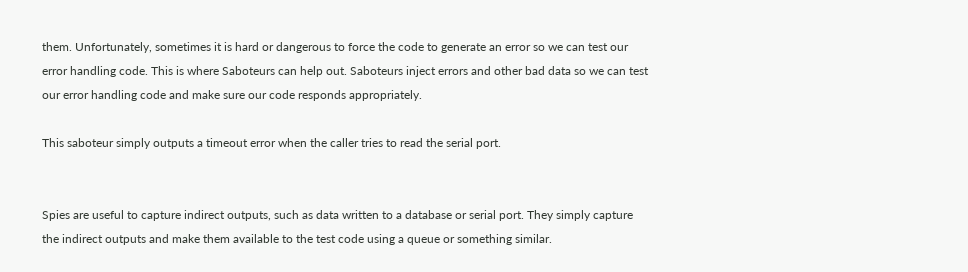them. Unfortunately, sometimes it is hard or dangerous to force the code to generate an error so we can test our error handling code. This is where Saboteurs can help out. Saboteurs inject errors and other bad data so we can test our error handling code and make sure our code responds appropriately.

This saboteur simply outputs a timeout error when the caller tries to read the serial port.


Spies are useful to capture indirect outputs, such as data written to a database or serial port. They simply capture the indirect outputs and make them available to the test code using a queue or something similar.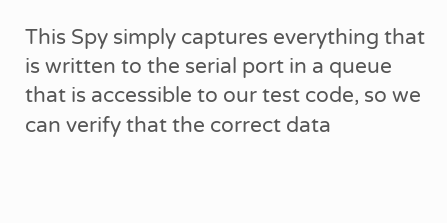This Spy simply captures everything that is written to the serial port in a queue that is accessible to our test code, so we can verify that the correct data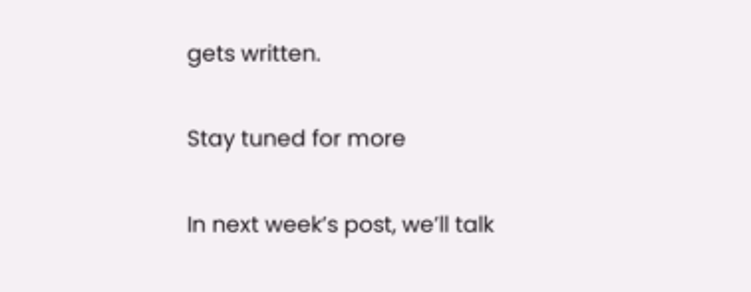gets written.

Stay tuned for more

In next week’s post, we’ll talk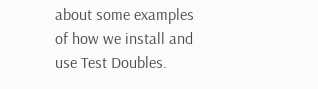about some examples of how we install and use Test Doubles.